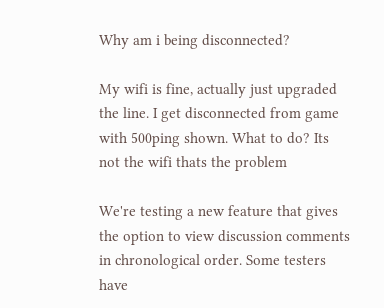Why am i being disconnected?

My wifi is fine, actually just upgraded the line. I get disconnected from game with 500ping shown. What to do? Its not the wifi thats the problem

We're testing a new feature that gives the option to view discussion comments in chronological order. Some testers have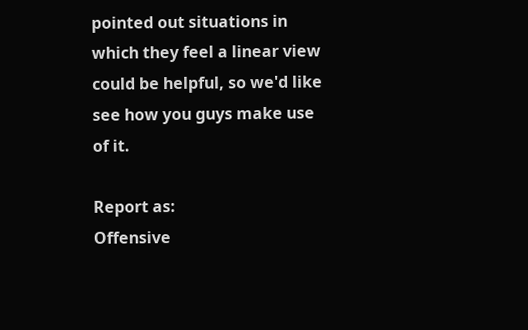pointed out situations in which they feel a linear view could be helpful, so we'd like see how you guys make use of it.

Report as:
Offensive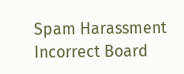Spam Harassment Incorrect Board